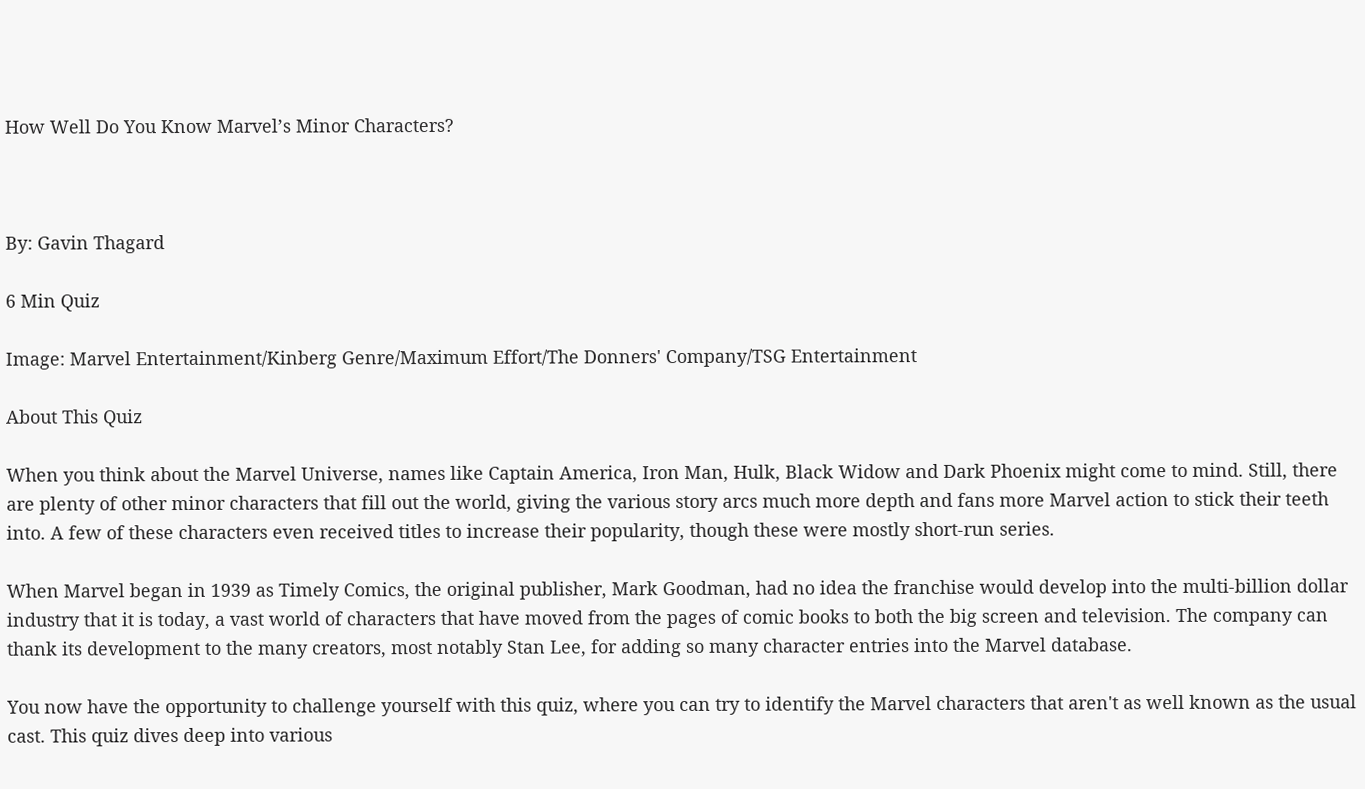How Well Do You Know Marvel’s Minor Characters?



By: Gavin Thagard

6 Min Quiz

Image: Marvel Entertainment/Kinberg Genre/Maximum Effort/The Donners' Company/TSG Entertainment

About This Quiz

When you think about the Marvel Universe, names like Captain America, Iron Man, Hulk, Black Widow and Dark Phoenix might come to mind. Still, there are plenty of other minor characters that fill out the world, giving the various story arcs much more depth and fans more Marvel action to stick their teeth into. A few of these characters even received titles to increase their popularity, though these were mostly short-run series.

When Marvel began in 1939 as Timely Comics, the original publisher, Mark Goodman, had no idea the franchise would develop into the multi-billion dollar industry that it is today, a vast world of characters that have moved from the pages of comic books to both the big screen and television. The company can thank its development to the many creators, most notably Stan Lee, for adding so many character entries into the Marvel database.

You now have the opportunity to challenge yourself with this quiz, where you can try to identify the Marvel characters that aren't as well known as the usual cast. This quiz dives deep into various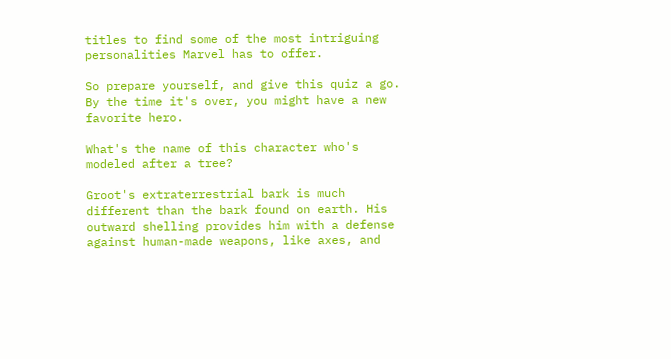titles to find some of the most intriguing personalities Marvel has to offer.

So prepare yourself, and give this quiz a go. By the time it's over, you might have a new favorite hero.

What's the name of this character who's modeled after a tree?

Groot's extraterrestrial bark is much different than the bark found on earth. His outward shelling provides him with a defense against human-made weapons, like axes, and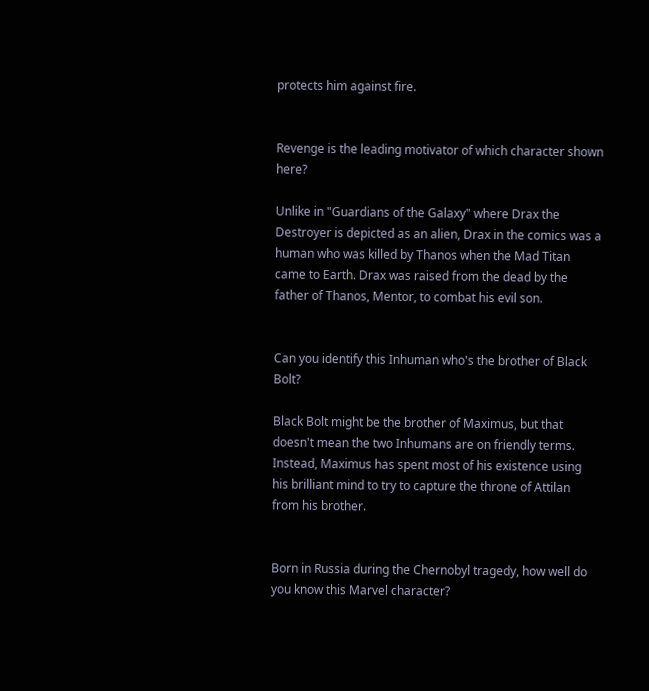protects him against fire.


Revenge is the leading motivator of which character shown here?

Unlike in "Guardians of the Galaxy" where Drax the Destroyer is depicted as an alien, Drax in the comics was a human who was killed by Thanos when the Mad Titan came to Earth. Drax was raised from the dead by the father of Thanos, Mentor, to combat his evil son.


Can you identify this Inhuman who's the brother of Black Bolt?

Black Bolt might be the brother of Maximus, but that doesn't mean the two Inhumans are on friendly terms. Instead, Maximus has spent most of his existence using his brilliant mind to try to capture the throne of Attilan from his brother.


Born in Russia during the Chernobyl tragedy, how well do you know this Marvel character?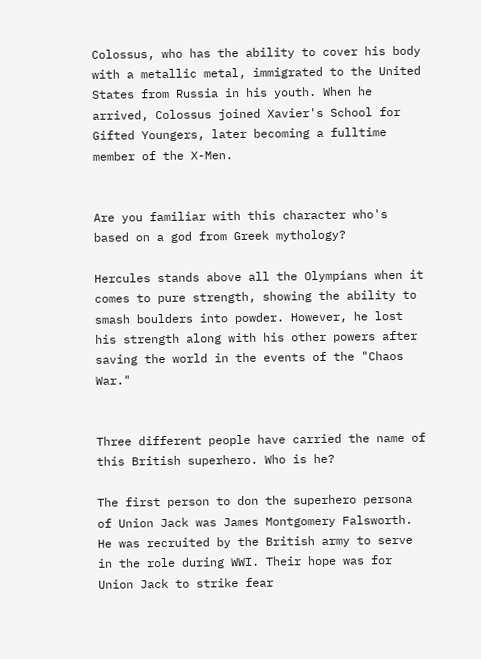Colossus, who has the ability to cover his body with a metallic metal, immigrated to the United States from Russia in his youth. When he arrived, Colossus joined Xavier's School for Gifted Youngers, later becoming a fulltime member of the X-Men.


Are you familiar with this character who's based on a god from Greek mythology?

Hercules stands above all the Olympians when it comes to pure strength, showing the ability to smash boulders into powder. However, he lost his strength along with his other powers after saving the world in the events of the "Chaos War."


Three different people have carried the name of this British superhero. Who is he?

The first person to don the superhero persona of Union Jack was James Montgomery Falsworth. He was recruited by the British army to serve in the role during WWI. Their hope was for Union Jack to strike fear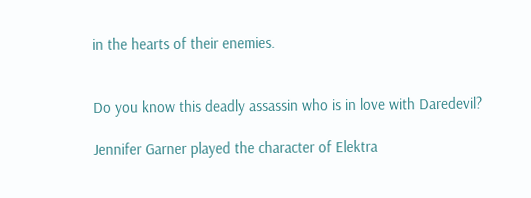in the hearts of their enemies.


Do you know this deadly assassin who is in love with Daredevil?

Jennifer Garner played the character of Elektra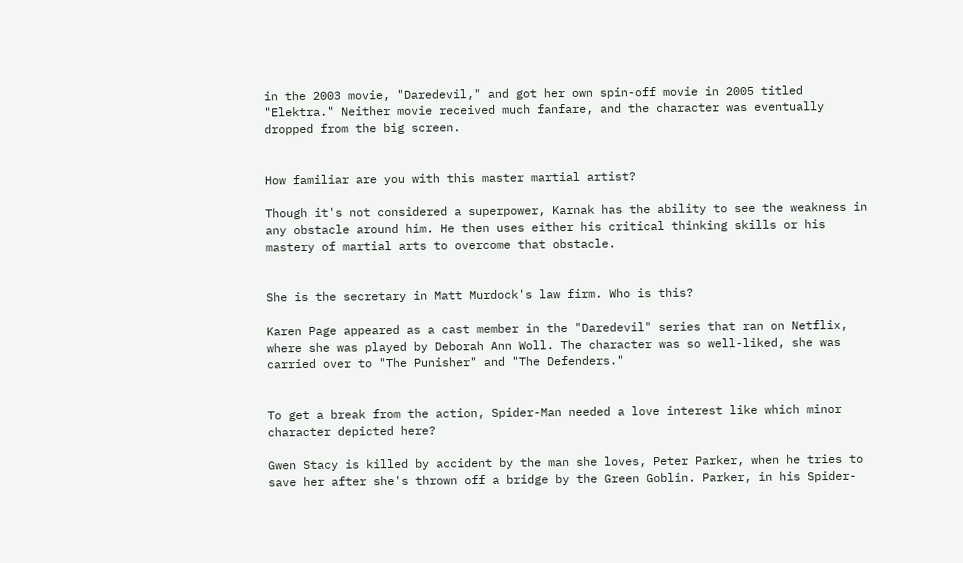in the 2003 movie, "Daredevil," and got her own spin-off movie in 2005 titled "Elektra." Neither movie received much fanfare, and the character was eventually dropped from the big screen.


How familiar are you with this master martial artist?

Though it's not considered a superpower, Karnak has the ability to see the weakness in any obstacle around him. He then uses either his critical thinking skills or his mastery of martial arts to overcome that obstacle.


She is the secretary in Matt Murdock's law firm. Who is this?

Karen Page appeared as a cast member in the "Daredevil" series that ran on Netflix, where she was played by Deborah Ann Woll. The character was so well-liked, she was carried over to "The Punisher" and "The Defenders."


To get a break from the action, Spider-Man needed a love interest like which minor character depicted here?

Gwen Stacy is killed by accident by the man she loves, Peter Parker, when he tries to save her after she's thrown off a bridge by the Green Goblin. Parker, in his Spider-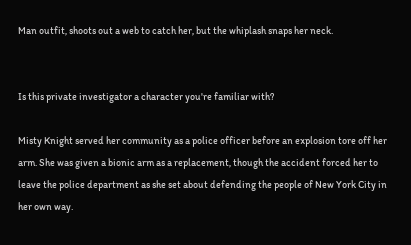Man outfit, shoots out a web to catch her, but the whiplash snaps her neck.


Is this private investigator a character you're familiar with?

Misty Knight served her community as a police officer before an explosion tore off her arm. She was given a bionic arm as a replacement, though the accident forced her to leave the police department as she set about defending the people of New York City in her own way.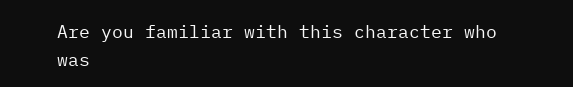Are you familiar with this character who was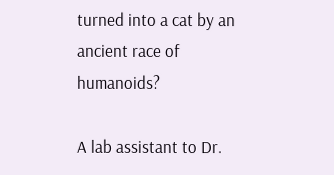turned into a cat by an ancient race of humanoids?

A lab assistant to Dr.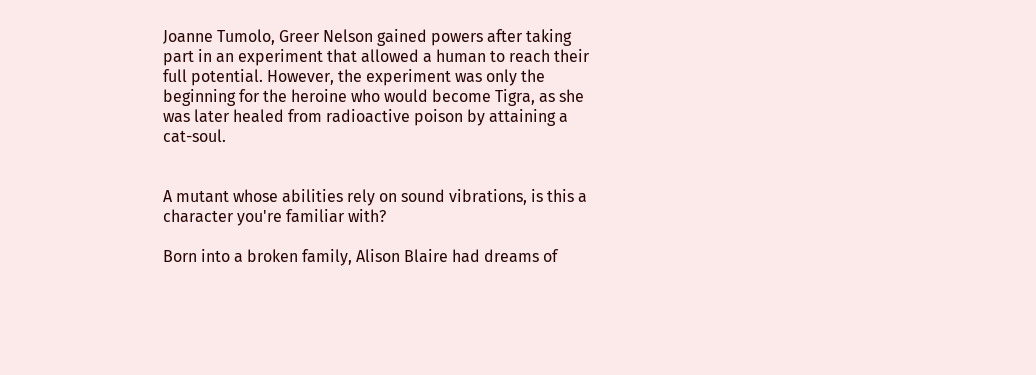Joanne Tumolo, Greer Nelson gained powers after taking part in an experiment that allowed a human to reach their full potential. However, the experiment was only the beginning for the heroine who would become Tigra, as she was later healed from radioactive poison by attaining a cat-soul.


A mutant whose abilities rely on sound vibrations, is this a character you're familiar with?

Born into a broken family, Alison Blaire had dreams of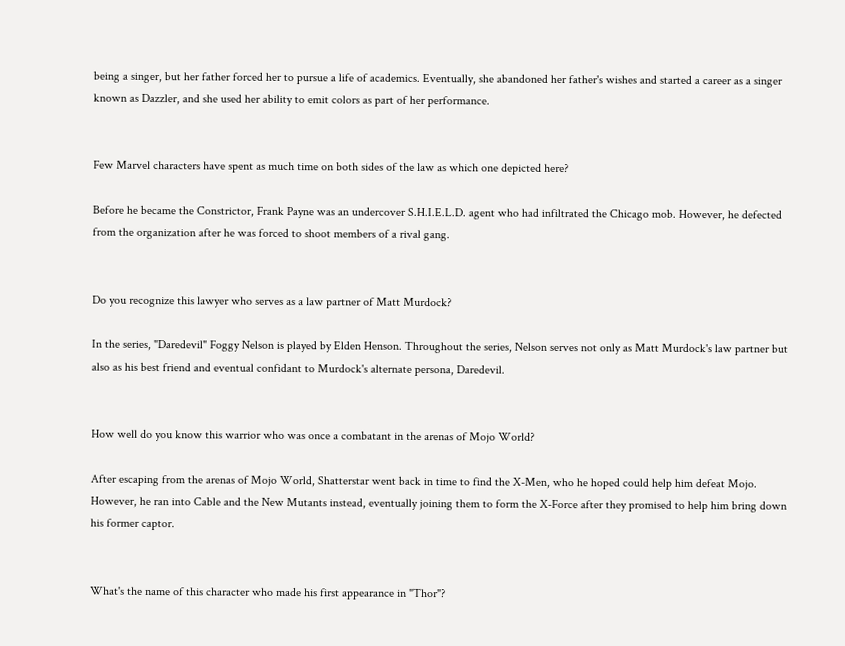being a singer, but her father forced her to pursue a life of academics. Eventually, she abandoned her father's wishes and started a career as a singer known as Dazzler, and she used her ability to emit colors as part of her performance.


Few Marvel characters have spent as much time on both sides of the law as which one depicted here?

Before he became the Constrictor, Frank Payne was an undercover S.H.I.E.L.D. agent who had infiltrated the Chicago mob. However, he defected from the organization after he was forced to shoot members of a rival gang.


Do you recognize this lawyer who serves as a law partner of Matt Murdock?

In the series, "Daredevil" Foggy Nelson is played by Elden Henson. Throughout the series, Nelson serves not only as Matt Murdock's law partner but also as his best friend and eventual confidant to Murdock's alternate persona, Daredevil.


How well do you know this warrior who was once a combatant in the arenas of Mojo World?

After escaping from the arenas of Mojo World, Shatterstar went back in time to find the X-Men, who he hoped could help him defeat Mojo. However, he ran into Cable and the New Mutants instead, eventually joining them to form the X-Force after they promised to help him bring down his former captor.


What's the name of this character who made his first appearance in "Thor"?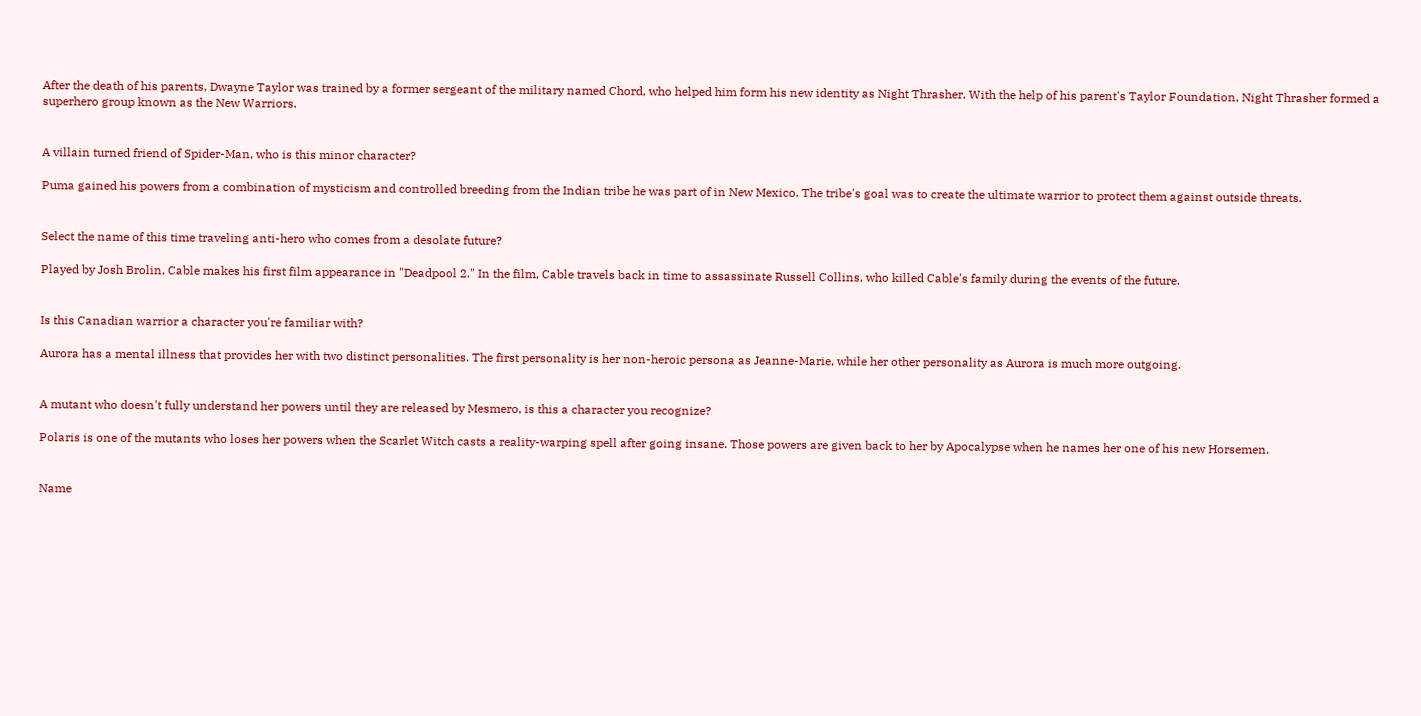After the death of his parents, Dwayne Taylor was trained by a former sergeant of the military named Chord, who helped him form his new identity as Night Thrasher. With the help of his parent's Taylor Foundation, Night Thrasher formed a superhero group known as the New Warriors.


A villain turned friend of Spider-Man, who is this minor character?

Puma gained his powers from a combination of mysticism and controlled breeding from the Indian tribe he was part of in New Mexico. The tribe's goal was to create the ultimate warrior to protect them against outside threats.


Select the name of this time traveling anti-hero who comes from a desolate future?

Played by Josh Brolin, Cable makes his first film appearance in "Deadpool 2." In the film, Cable travels back in time to assassinate Russell Collins, who killed Cable's family during the events of the future.


Is this Canadian warrior a character you're familiar with?

Aurora has a mental illness that provides her with two distinct personalities. The first personality is her non-heroic persona as Jeanne-Marie, while her other personality as Aurora is much more outgoing.


A mutant who doesn't fully understand her powers until they are released by Mesmero, is this a character you recognize?

Polaris is one of the mutants who loses her powers when the Scarlet Witch casts a reality-warping spell after going insane. Those powers are given back to her by Apocalypse when he names her one of his new Horsemen.


Name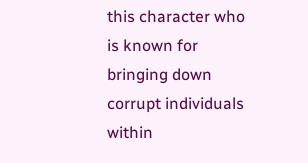this character who is known for bringing down corrupt individuals within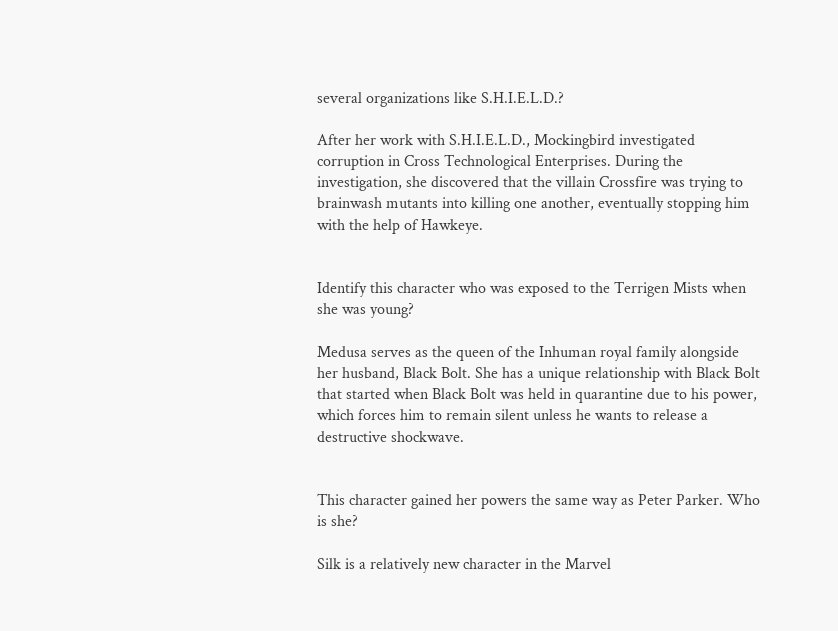several organizations like S.H.I.E.L.D.?

After her work with S.H.I.E.L.D., Mockingbird investigated corruption in Cross Technological Enterprises. During the investigation, she discovered that the villain Crossfire was trying to brainwash mutants into killing one another, eventually stopping him with the help of Hawkeye.


Identify this character who was exposed to the Terrigen Mists when she was young?

Medusa serves as the queen of the Inhuman royal family alongside her husband, Black Bolt. She has a unique relationship with Black Bolt that started when Black Bolt was held in quarantine due to his power, which forces him to remain silent unless he wants to release a destructive shockwave.


This character gained her powers the same way as Peter Parker. Who is she?

Silk is a relatively new character in the Marvel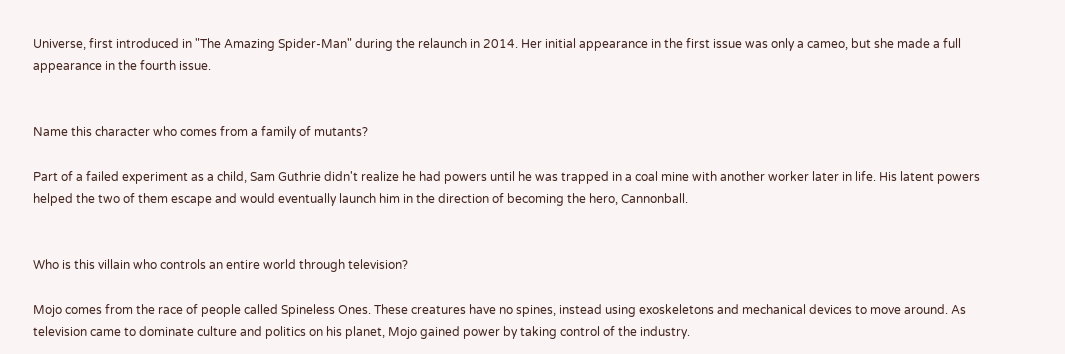Universe, first introduced in "The Amazing Spider-Man" during the relaunch in 2014. Her initial appearance in the first issue was only a cameo, but she made a full appearance in the fourth issue.


Name this character who comes from a family of mutants?

Part of a failed experiment as a child, Sam Guthrie didn't realize he had powers until he was trapped in a coal mine with another worker later in life. His latent powers helped the two of them escape and would eventually launch him in the direction of becoming the hero, Cannonball.


Who is this villain who controls an entire world through television?

Mojo comes from the race of people called Spineless Ones. These creatures have no spines, instead using exoskeletons and mechanical devices to move around. As television came to dominate culture and politics on his planet, Mojo gained power by taking control of the industry.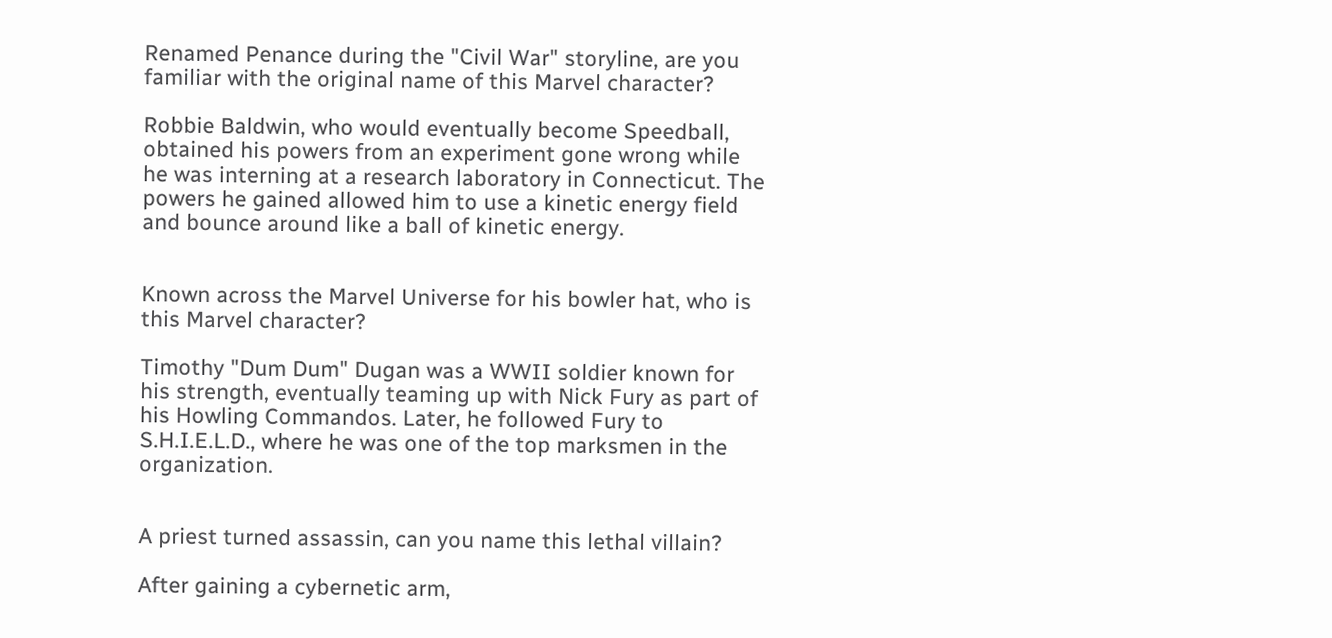Renamed Penance during the "Civil War" storyline, are you familiar with the original name of this Marvel character?

Robbie Baldwin, who would eventually become Speedball, obtained his powers from an experiment gone wrong while he was interning at a research laboratory in Connecticut. The powers he gained allowed him to use a kinetic energy field and bounce around like a ball of kinetic energy.


Known across the Marvel Universe for his bowler hat, who is this Marvel character?

Timothy "Dum Dum" Dugan was a WWII soldier known for his strength, eventually teaming up with Nick Fury as part of his Howling Commandos. Later, he followed Fury to S.H.I.E.L.D., where he was one of the top marksmen in the organization.


A priest turned assassin, can you name this lethal villain?

After gaining a cybernetic arm,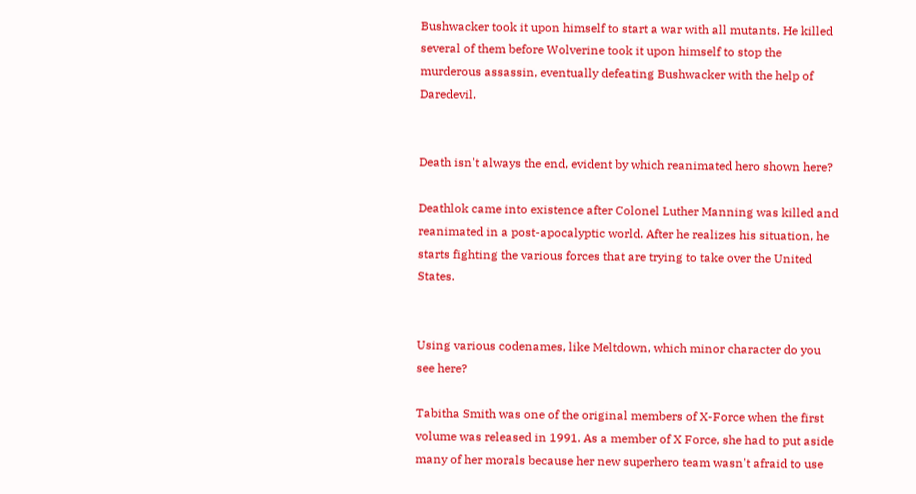Bushwacker took it upon himself to start a war with all mutants. He killed several of them before Wolverine took it upon himself to stop the murderous assassin, eventually defeating Bushwacker with the help of Daredevil.


Death isn't always the end, evident by which reanimated hero shown here?

Deathlok came into existence after Colonel Luther Manning was killed and reanimated in a post-apocalyptic world. After he realizes his situation, he starts fighting the various forces that are trying to take over the United States.


Using various codenames, like Meltdown, which minor character do you see here?

Tabitha Smith was one of the original members of X-Force when the first volume was released in 1991. As a member of X Force, she had to put aside many of her morals because her new superhero team wasn't afraid to use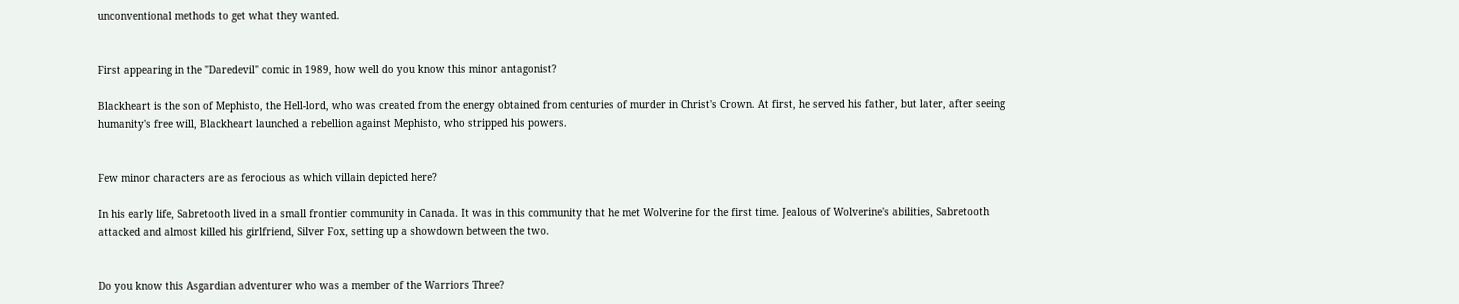unconventional methods to get what they wanted.


First appearing in the "Daredevil" comic in 1989, how well do you know this minor antagonist?

Blackheart is the son of Mephisto, the Hell-lord, who was created from the energy obtained from centuries of murder in Christ's Crown. At first, he served his father, but later, after seeing humanity's free will, Blackheart launched a rebellion against Mephisto, who stripped his powers.


Few minor characters are as ferocious as which villain depicted here?

In his early life, Sabretooth lived in a small frontier community in Canada. It was in this community that he met Wolverine for the first time. Jealous of Wolverine's abilities, Sabretooth attacked and almost killed his girlfriend, Silver Fox, setting up a showdown between the two.


Do you know this Asgardian adventurer who was a member of the Warriors Three?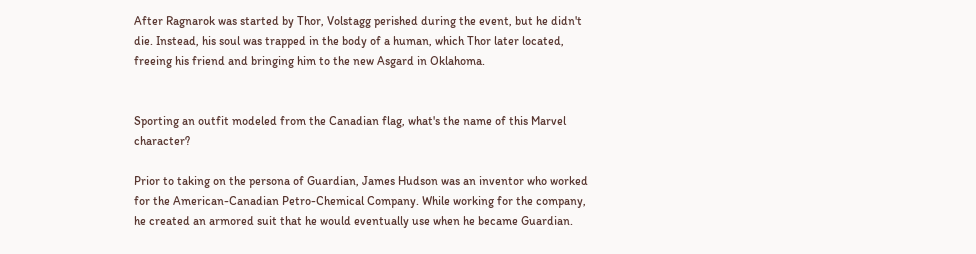After Ragnarok was started by Thor, Volstagg perished during the event, but he didn't die. Instead, his soul was trapped in the body of a human, which Thor later located, freeing his friend and bringing him to the new Asgard in Oklahoma.


Sporting an outfit modeled from the Canadian flag, what's the name of this Marvel character?

Prior to taking on the persona of Guardian, James Hudson was an inventor who worked for the American-Canadian Petro-Chemical Company. While working for the company, he created an armored suit that he would eventually use when he became Guardian.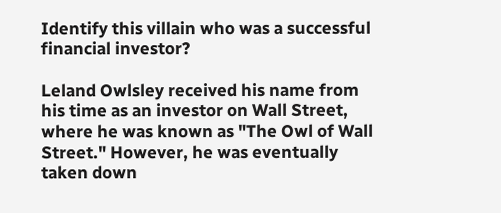Identify this villain who was a successful financial investor?

Leland Owlsley received his name from his time as an investor on Wall Street, where he was known as "The Owl of Wall Street." However, he was eventually taken down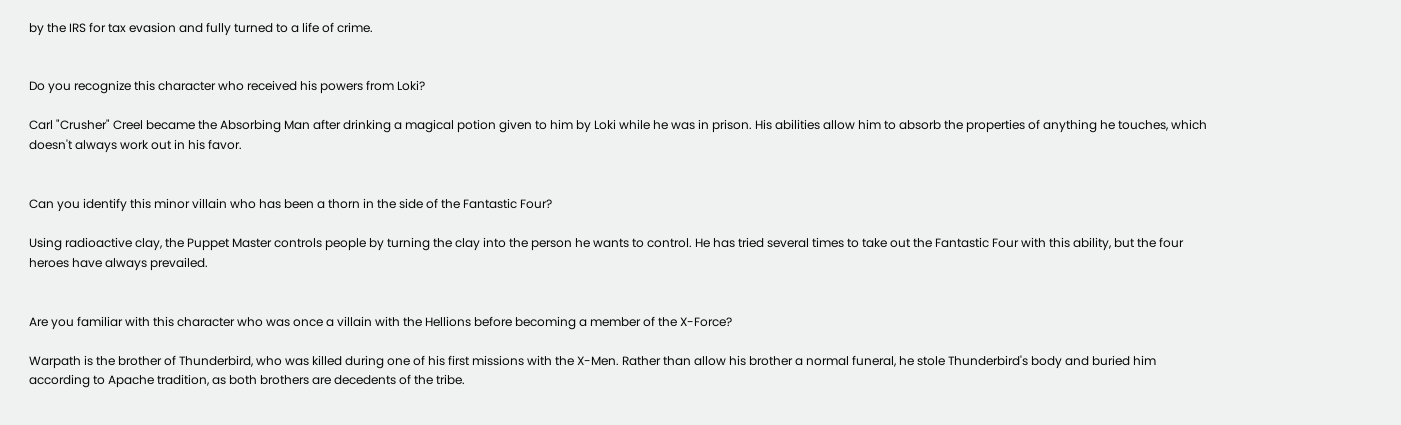by the IRS for tax evasion and fully turned to a life of crime.


Do you recognize this character who received his powers from Loki?

Carl "Crusher" Creel became the Absorbing Man after drinking a magical potion given to him by Loki while he was in prison. His abilities allow him to absorb the properties of anything he touches, which doesn't always work out in his favor.


Can you identify this minor villain who has been a thorn in the side of the Fantastic Four?

Using radioactive clay, the Puppet Master controls people by turning the clay into the person he wants to control. He has tried several times to take out the Fantastic Four with this ability, but the four heroes have always prevailed.


Are you familiar with this character who was once a villain with the Hellions before becoming a member of the X-Force?

Warpath is the brother of Thunderbird, who was killed during one of his first missions with the X-Men. Rather than allow his brother a normal funeral, he stole Thunderbird's body and buried him according to Apache tradition, as both brothers are decedents of the tribe.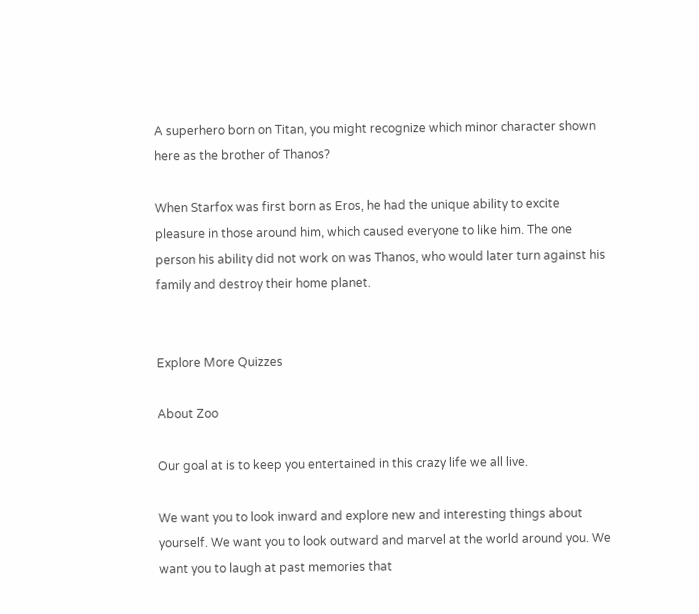A superhero born on Titan, you might recognize which minor character shown here as the brother of Thanos?

When Starfox was first born as Eros, he had the unique ability to excite pleasure in those around him, which caused everyone to like him. The one person his ability did not work on was Thanos, who would later turn against his family and destroy their home planet.


Explore More Quizzes

About Zoo

Our goal at is to keep you entertained in this crazy life we all live.

We want you to look inward and explore new and interesting things about yourself. We want you to look outward and marvel at the world around you. We want you to laugh at past memories that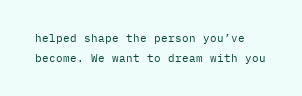helped shape the person you’ve become. We want to dream with you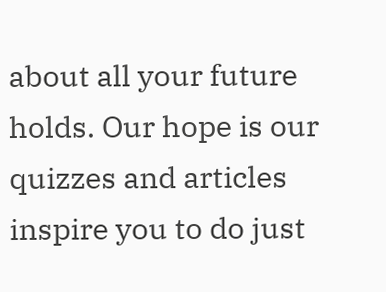about all your future holds. Our hope is our quizzes and articles inspire you to do just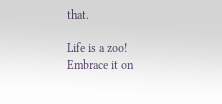that.

Life is a zoo! Embrace it on